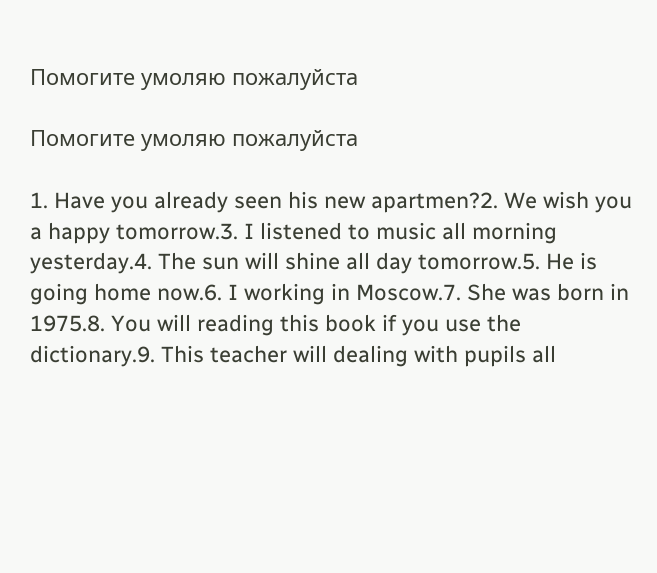Помогите умоляю пожалуйста

Помогите умоляю пожалуйста

1. Have you already seen his new apartmen?2. We wish you a happy tomorrow.3. I listened to music all morning yesterday.4. The sun will shine all day tomorrow.5. He is going home now.6. I working in Moscow.7. She was born in 1975.8. You will reading this book if you use the dictionary.9. This teacher will dealing with pupils all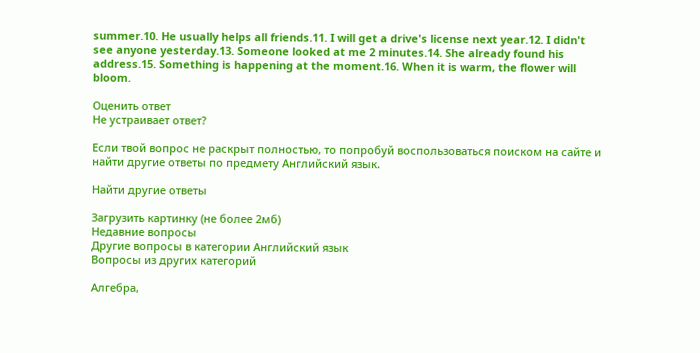summer.10. He usually helps all friends.11. I will get a drive's license next year.12. I didn't see anyone yesterday.13. Someone looked at me 2 minutes.14. She already found his address.15. Something is happening at the moment.16. When it is warm, the flower will bloom.

Оценить ответ
Не устраивает ответ?

Если твой вопрос не раскрыт полностью, то попробуй воспользоваться поиском на сайте и найти другие ответы по предмету Английский язык.

Найти другие ответы

Загрузить картинку (не более 2мб)
Недавние вопросы
Другие вопросы в категории Английский язык
Вопросы из других категорий

Алгебра,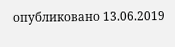опубликовано 13.06.2019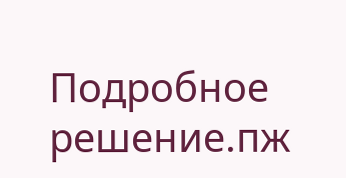Подробное решение.пж